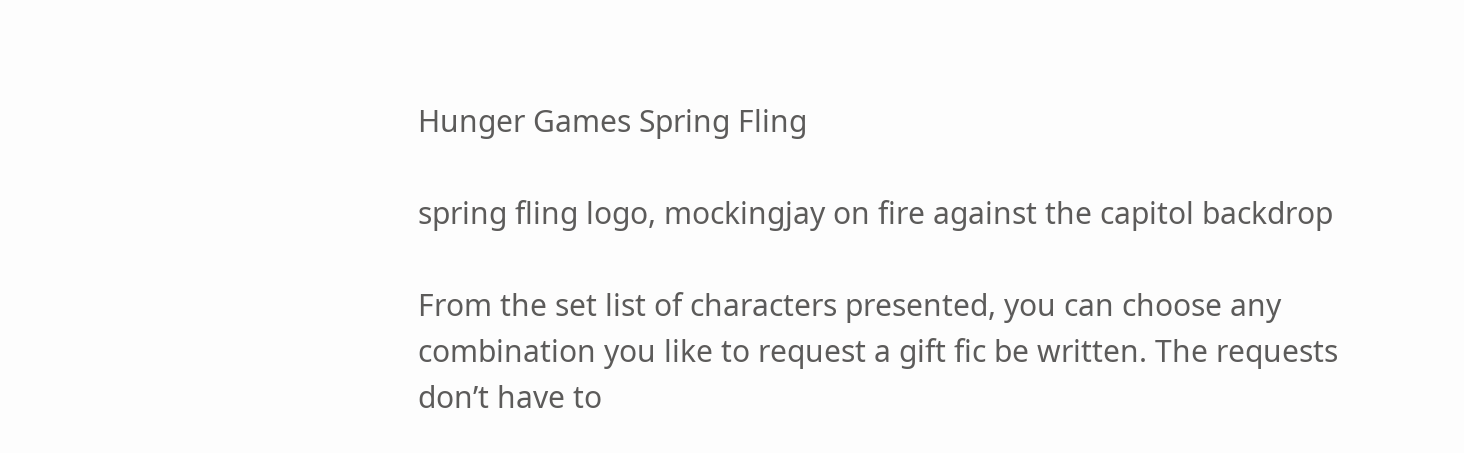Hunger Games Spring Fling

spring fling logo, mockingjay on fire against the capitol backdrop

From the set list of characters presented, you can choose any combination you like to request a gift fic be written. The requests don’t have to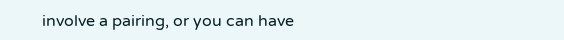involve a pairing, or you can have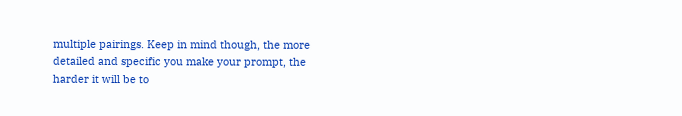multiple pairings. Keep in mind though, the more detailed and specific you make your prompt, the harder it will be to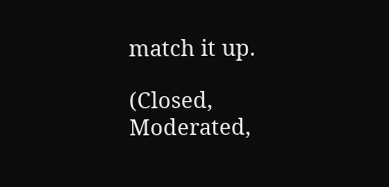match it up.

(Closed, Moderated,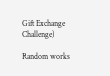Gift Exchange Challenge)

Random works